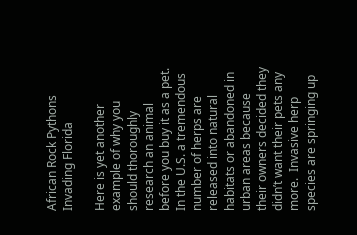African Rock Pythons Invading Florida

Here is yet another example of why you should thoroughly research an animal before you buy it as a pet.  In the U.S. a tremendous number of herps are released into natural habitats or abandoned in urban areas because their owners decided they didn’t want their pets any more.  Invasive herp species are springing up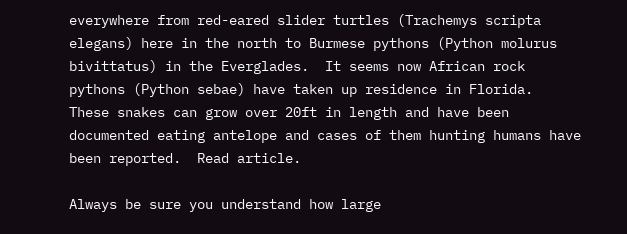everywhere from red-eared slider turtles (Trachemys scripta elegans) here in the north to Burmese pythons (Python molurus bivittatus) in the Everglades.  It seems now African rock pythons (Python sebae) have taken up residence in Florida.  These snakes can grow over 20ft in length and have been documented eating antelope and cases of them hunting humans have been reported.  Read article.

Always be sure you understand how large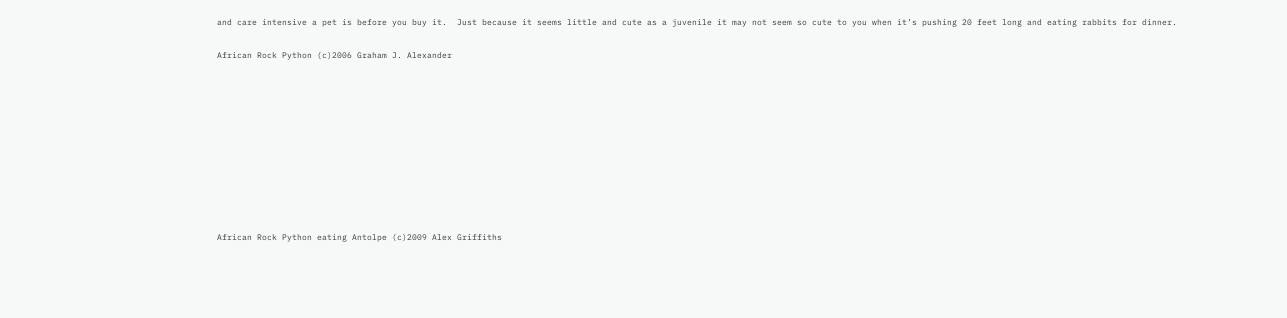and care intensive a pet is before you buy it.  Just because it seems little and cute as a juvenile it may not seem so cute to you when it’s pushing 20 feet long and eating rabbits for dinner.

African Rock Python (c)2006 Graham J. Alexander










African Rock Python eating Antolpe (c)2009 Alex Griffiths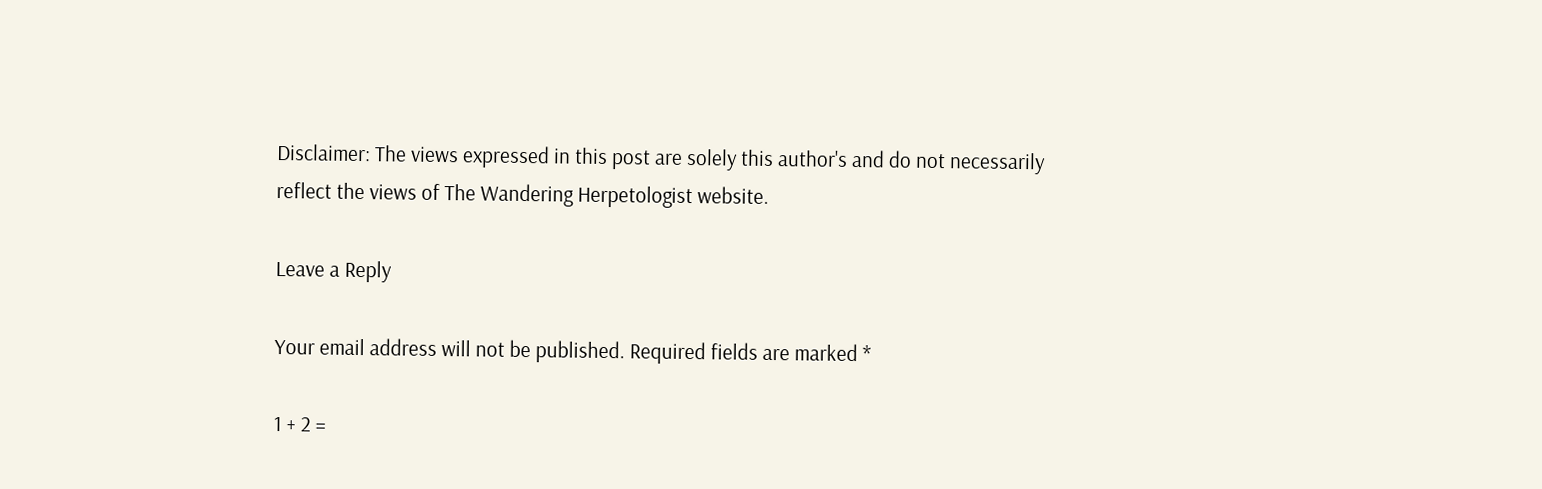Disclaimer: The views expressed in this post are solely this author's and do not necessarily reflect the views of The Wandering Herpetologist website.

Leave a Reply

Your email address will not be published. Required fields are marked *

1 + 2 =